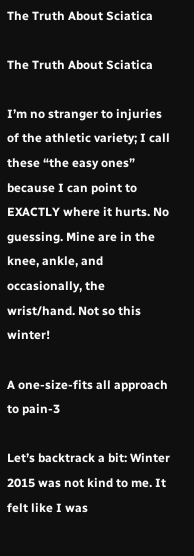The Truth About Sciatica

The Truth About Sciatica

I’m no stranger to injuries of the athletic variety; I call these “the easy ones” because I can point to EXACTLY where it hurts. No guessing. Mine are in the knee, ankle, and occasionally, the wrist/hand. Not so this winter!

A one-size-fits all approach to pain-3

Let’s backtrack a bit: Winter 2015 was not kind to me. It felt like I was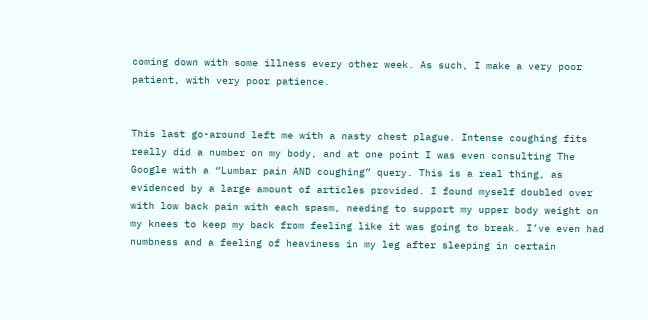coming down with some illness every other week. As such, I make a very poor patient, with very poor patience.


This last go-around left me with a nasty chest plague. Intense coughing fits really did a number on my body, and at one point I was even consulting The Google with a “Lumbar pain AND coughing” query. This is a real thing, as evidenced by a large amount of articles provided. I found myself doubled over with low back pain with each spasm, needing to support my upper body weight on my knees to keep my back from feeling like it was going to break. I’ve even had numbness and a feeling of heaviness in my leg after sleeping in certain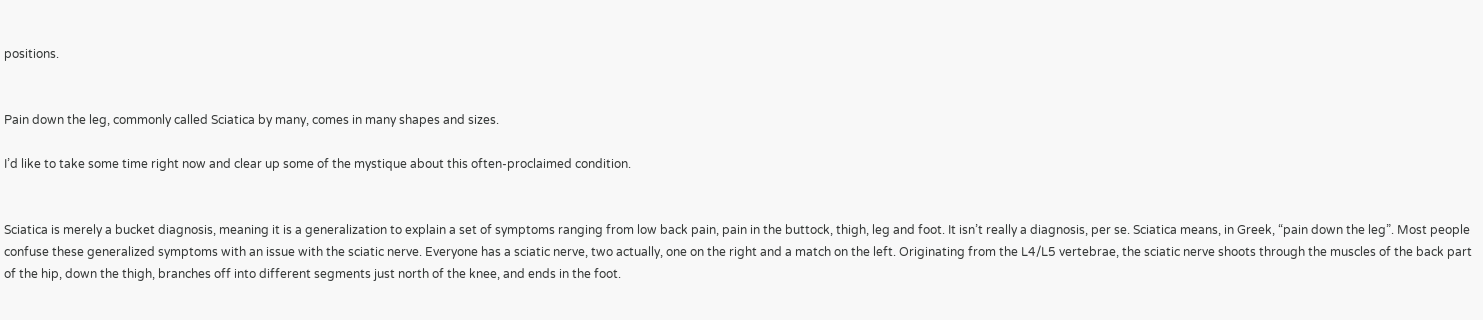positions.


Pain down the leg, commonly called Sciatica by many, comes in many shapes and sizes.

I’d like to take some time right now and clear up some of the mystique about this often-proclaimed condition.


Sciatica is merely a bucket diagnosis, meaning it is a generalization to explain a set of symptoms ranging from low back pain, pain in the buttock, thigh, leg and foot. It isn’t really a diagnosis, per se. Sciatica means, in Greek, “pain down the leg”. Most people confuse these generalized symptoms with an issue with the sciatic nerve. Everyone has a sciatic nerve, two actually, one on the right and a match on the left. Originating from the L4/L5 vertebrae, the sciatic nerve shoots through the muscles of the back part of the hip, down the thigh, branches off into different segments just north of the knee, and ends in the foot.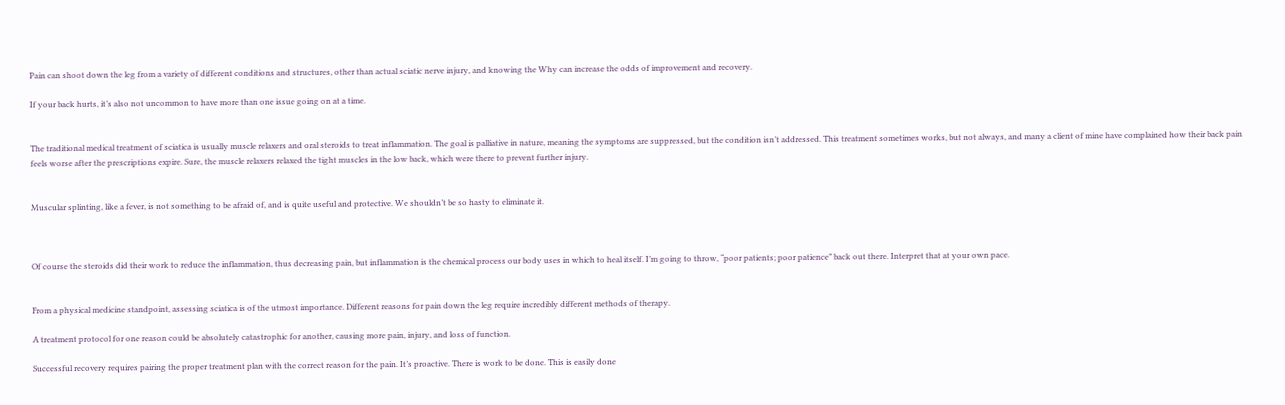Pain can shoot down the leg from a variety of different conditions and structures, other than actual sciatic nerve injury, and knowing the Why can increase the odds of improvement and recovery.

If your back hurts, it’s also not uncommon to have more than one issue going on at a time.


The traditional medical treatment of sciatica is usually muscle relaxers and oral steroids to treat inflammation. The goal is palliative in nature, meaning the symptoms are suppressed, but the condition isn’t addressed. This treatment sometimes works, but not always, and many a client of mine have complained how their back pain feels worse after the prescriptions expire. Sure, the muscle relaxers relaxed the tight muscles in the low back, which were there to prevent further injury.


Muscular splinting, like a fever, is not something to be afraid of, and is quite useful and protective. We shouldn’t be so hasty to eliminate it.



Of course the steroids did their work to reduce the inflammation, thus decreasing pain, but inflammation is the chemical process our body uses in which to heal itself. I’m going to throw, “poor patients; poor patience” back out there. Interpret that at your own pace.


From a physical medicine standpoint, assessing sciatica is of the utmost importance. Different reasons for pain down the leg require incredibly different methods of therapy.

A treatment protocol for one reason could be absolutely catastrophic for another, causing more pain, injury, and loss of function.

Successful recovery requires pairing the proper treatment plan with the correct reason for the pain. It’s proactive. There is work to be done. This is easily done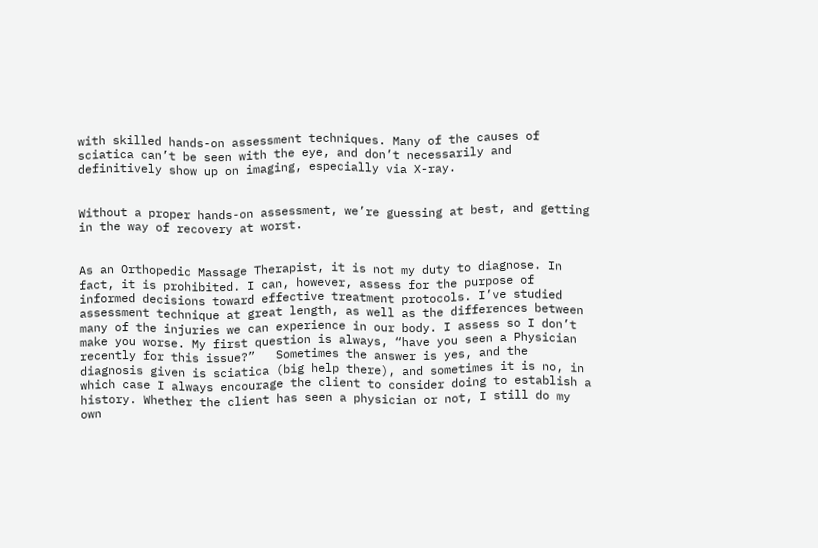with skilled hands-on assessment techniques. Many of the causes of sciatica can’t be seen with the eye, and don’t necessarily and definitively show up on imaging, especially via X-ray.


Without a proper hands-on assessment, we’re guessing at best, and getting in the way of recovery at worst.


As an Orthopedic Massage Therapist, it is not my duty to diagnose. In fact, it is prohibited. I can, however, assess for the purpose of informed decisions toward effective treatment protocols. I’ve studied assessment technique at great length, as well as the differences between many of the injuries we can experience in our body. I assess so I don’t make you worse. My first question is always, “have you seen a Physician recently for this issue?”   Sometimes the answer is yes, and the diagnosis given is sciatica (big help there), and sometimes it is no, in which case I always encourage the client to consider doing to establish a history. Whether the client has seen a physician or not, I still do my own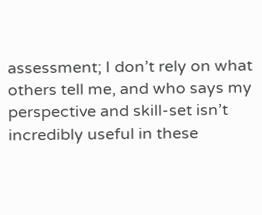assessment; I don’t rely on what others tell me, and who says my perspective and skill-set isn’t incredibly useful in these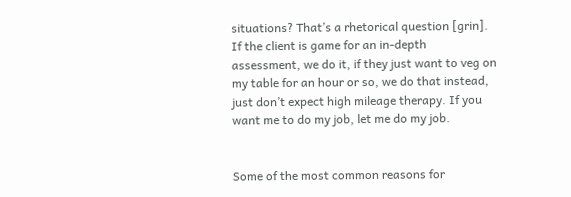situations? That’s a rhetorical question [grin]. If the client is game for an in-depth assessment, we do it, if they just want to veg on my table for an hour or so, we do that instead, just don’t expect high mileage therapy. If you want me to do my job, let me do my job.


Some of the most common reasons for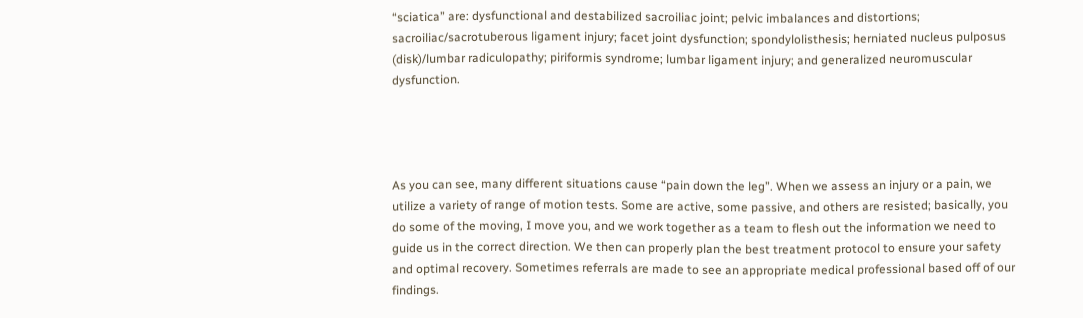“sciatica” are: dysfunctional and destabilized sacroiliac joint; pelvic imbalances and distortions; sacroiliac/sacrotuberous ligament injury; facet joint dysfunction; spondylolisthesis; herniated nucleus pulposus (disk)/lumbar radiculopathy; piriformis syndrome; lumbar ligament injury; and generalized neuromuscular dysfunction.




As you can see, many different situations cause “pain down the leg”. When we assess an injury or a pain, we utilize a variety of range of motion tests. Some are active, some passive, and others are resisted; basically, you do some of the moving, I move you, and we work together as a team to flesh out the information we need to guide us in the correct direction. We then can properly plan the best treatment protocol to ensure your safety and optimal recovery. Sometimes referrals are made to see an appropriate medical professional based off of our findings.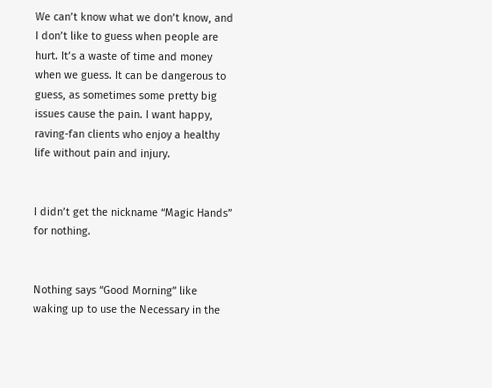We can’t know what we don’t know, and I don’t like to guess when people are hurt. It’s a waste of time and money when we guess. It can be dangerous to guess, as sometimes some pretty big issues cause the pain. I want happy, raving-fan clients who enjoy a healthy life without pain and injury.


I didn’t get the nickname “Magic Hands” for nothing.


Nothing says “Good Morning” like waking up to use the Necessary in the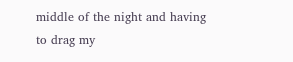middle of the night and having to drag my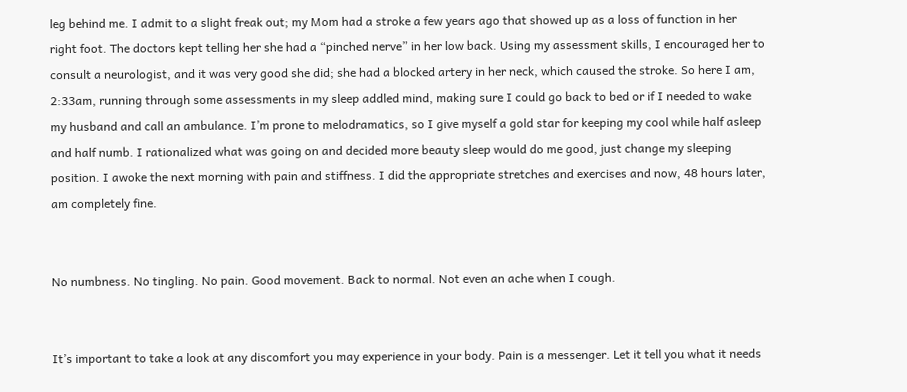leg behind me. I admit to a slight freak out; my Mom had a stroke a few years ago that showed up as a loss of function in her right foot. The doctors kept telling her she had a “pinched nerve” in her low back. Using my assessment skills, I encouraged her to consult a neurologist, and it was very good she did; she had a blocked artery in her neck, which caused the stroke. So here I am, 2:33am, running through some assessments in my sleep addled mind, making sure I could go back to bed or if I needed to wake my husband and call an ambulance. I’m prone to melodramatics, so I give myself a gold star for keeping my cool while half asleep and half numb. I rationalized what was going on and decided more beauty sleep would do me good, just change my sleeping position. I awoke the next morning with pain and stiffness. I did the appropriate stretches and exercises and now, 48 hours later, am completely fine.


No numbness. No tingling. No pain. Good movement. Back to normal. Not even an ache when I cough.


It’s important to take a look at any discomfort you may experience in your body. Pain is a messenger. Let it tell you what it needs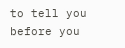to tell you before you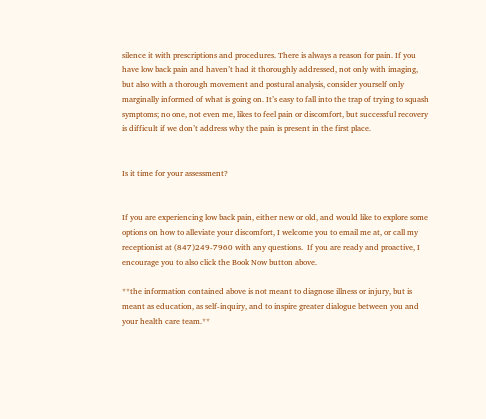silence it with prescriptions and procedures. There is always a reason for pain. If you have low back pain and haven’t had it thoroughly addressed, not only with imaging, but also with a thorough movement and postural analysis, consider yourself only marginally informed of what is going on. It’s easy to fall into the trap of trying to squash symptoms; no one, not even me, likes to feel pain or discomfort, but successful recovery is difficult if we don’t address why the pain is present in the first place.


Is it time for your assessment?


If you are experiencing low back pain, either new or old, and would like to explore some options on how to alleviate your discomfort, I welcome you to email me at, or call my receptionist at (847)249-7960 with any questions.  If you are ready and proactive, I encourage you to also click the Book Now button above.

**the information contained above is not meant to diagnose illness or injury, but is meant as education, as self-inquiry, and to inspire greater dialogue between you and your health care team.**